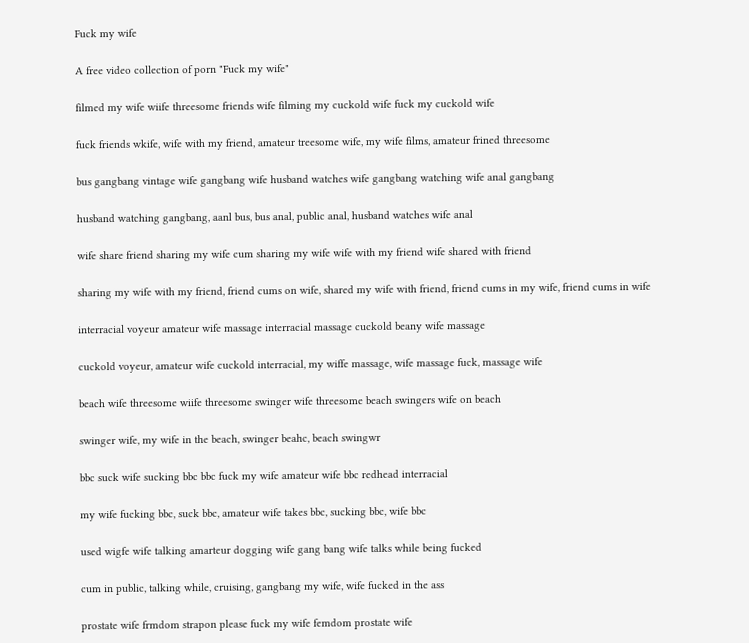Fuck my wife

A free video collection of porn "Fuck my wife"

filmed my wife wiife threesome friends wife filming my cuckold wife fuck my cuckold wife

fuck friends wkife, wife with my friend, amateur treesome wife, my wife films, amateur frined threesome

bus gangbang vintage wife gangbang wife husband watches wife gangbang watching wife anal gangbang

husband watching gangbang, aanl bus, bus anal, public anal, husband watches wife anal

wife share friend sharing my wife cum sharing my wife wife with my friend wife shared with friend

sharing my wife with my friend, friend cums on wife, shared my wife with friend, friend cums in my wife, friend cums in wife

interracial voyeur amateur wife massage interracial massage cuckold beany wife massage

cuckold voyeur, amateur wife cuckold interracial, my wiffe massage, wife massage fuck, massage wife

beach wife threesome wiife threesome swinger wife threesome beach swingers wife on beach

swinger wife, my wife in the beach, swinger beahc, beach swingwr

bbc suck wife sucking bbc bbc fuck my wife amateur wife bbc redhead interracial

my wife fucking bbc, suck bbc, amateur wife takes bbc, sucking bbc, wife bbc

used wigfe wife talking amarteur dogging wife gang bang wife talks while being fucked

cum in public, talking while, cruising, gangbang my wife, wife fucked in the ass

prostate wife frmdom strapon please fuck my wife femdom prostate wife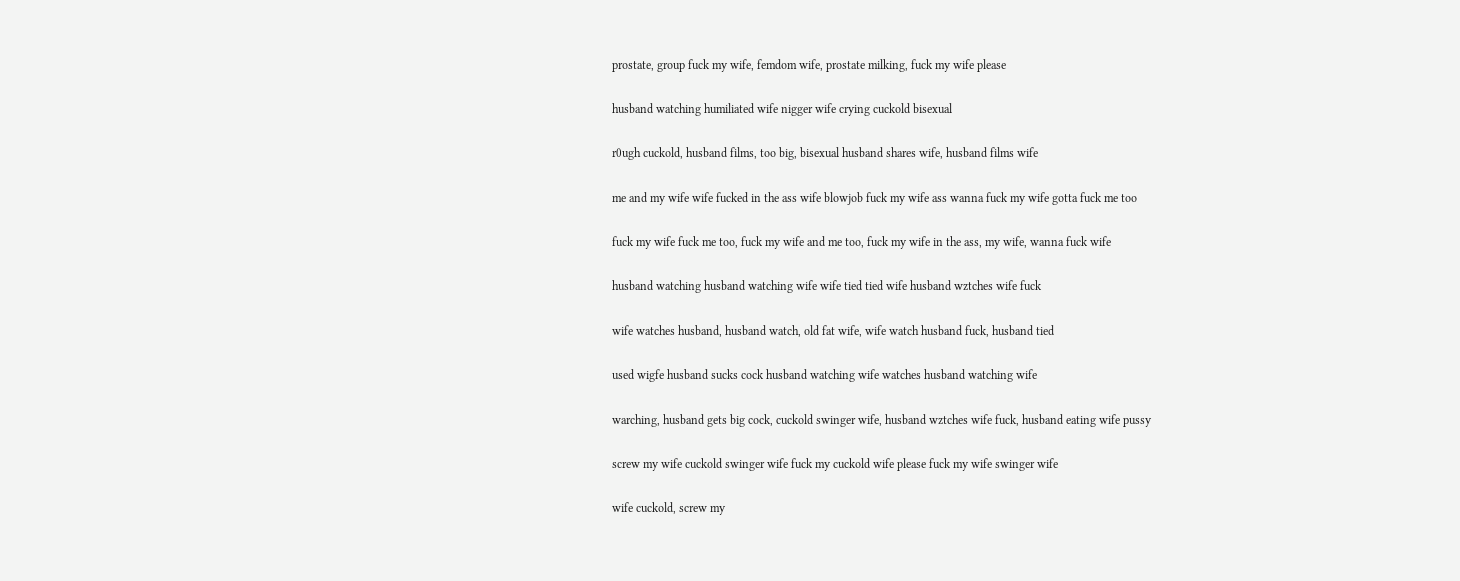prostate, group fuck my wife, femdom wife, prostate milking, fuck my wife please

husband watching humiliated wife nigger wife crying cuckold bisexual

r0ugh cuckold, husband films, too big, bisexual husband shares wife, husband films wife

me and my wife wife fucked in the ass wife blowjob fuck my wife ass wanna fuck my wife gotta fuck me too

fuck my wife fuck me too, fuck my wife and me too, fuck my wife in the ass, my wife, wanna fuck wife

husband watching husband watching wife wife tied tied wife husband wztches wife fuck

wife watches husband, husband watch, old fat wife, wife watch husband fuck, husband tied

used wigfe husband sucks cock husband watching wife watches husband watching wife

warching, husband gets big cock, cuckold swinger wife, husband wztches wife fuck, husband eating wife pussy

screw my wife cuckold swinger wife fuck my cuckold wife please fuck my wife swinger wife

wife cuckold, screw my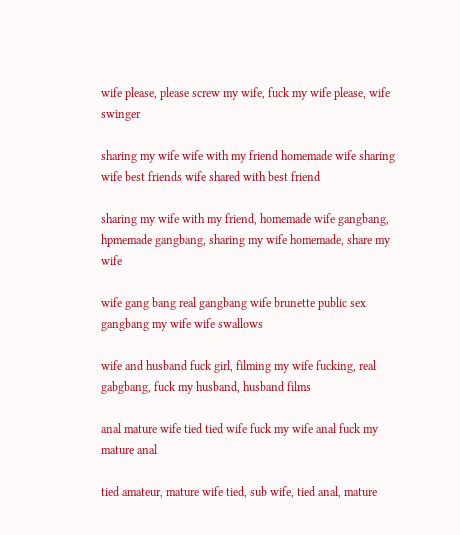wife please, please screw my wife, fuck my wife please, wife swinger

sharing my wife wife with my friend homemade wife sharing wife best friends wife shared with best friend

sharing my wife with my friend, homemade wife gangbang, hpmemade gangbang, sharing my wife homemade, share my wife

wife gang bang real gangbang wife brunette public sex gangbang my wife wife swallows

wife and husband fuck girl, filming my wife fucking, real gabgbang, fuck my husband, husband films

anal mature wife tied tied wife fuck my wife anal fuck my mature anal

tied amateur, mature wife tied, sub wife, tied anal, mature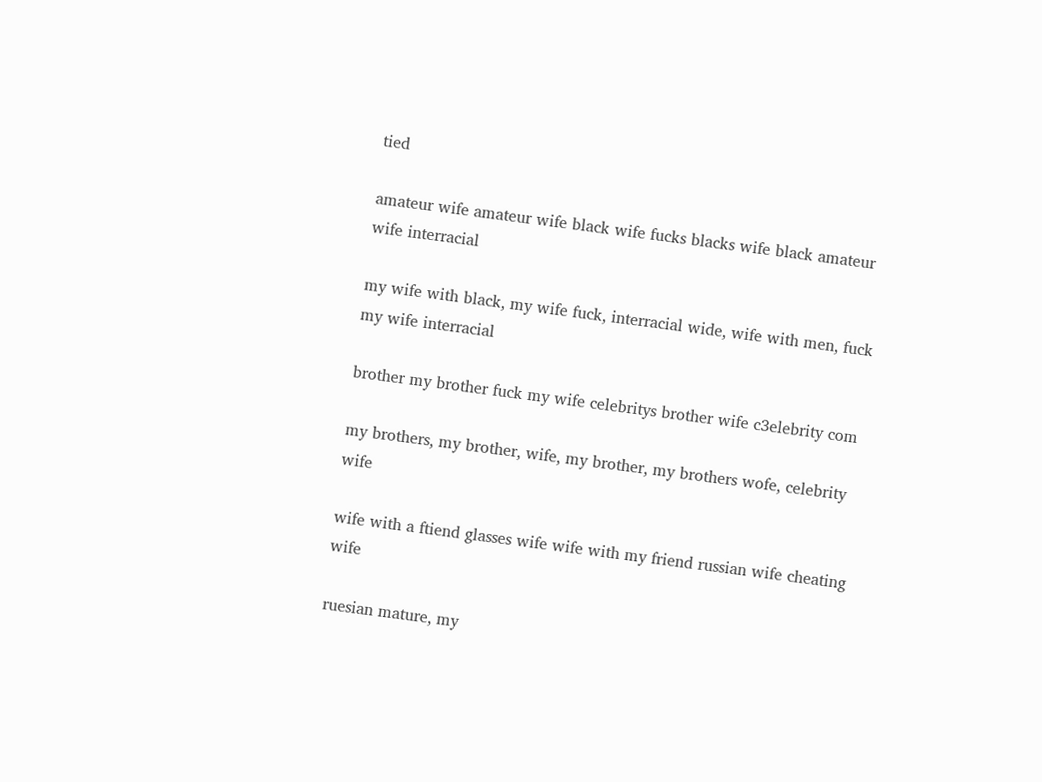tied

amateur wife amateur wife black wife fucks blacks wife black amateur wife interracial

my wife with black, my wife fuck, interracial wide, wife with men, fuck my wife interracial

brother my brother fuck my wife celebritys brother wife c3elebrity com

my brothers, my brother, wife, my brother, my brothers wofe, celebrity wife

wife with a ftiend glasses wife wife with my friend russian wife cheating wife

ruesian mature, my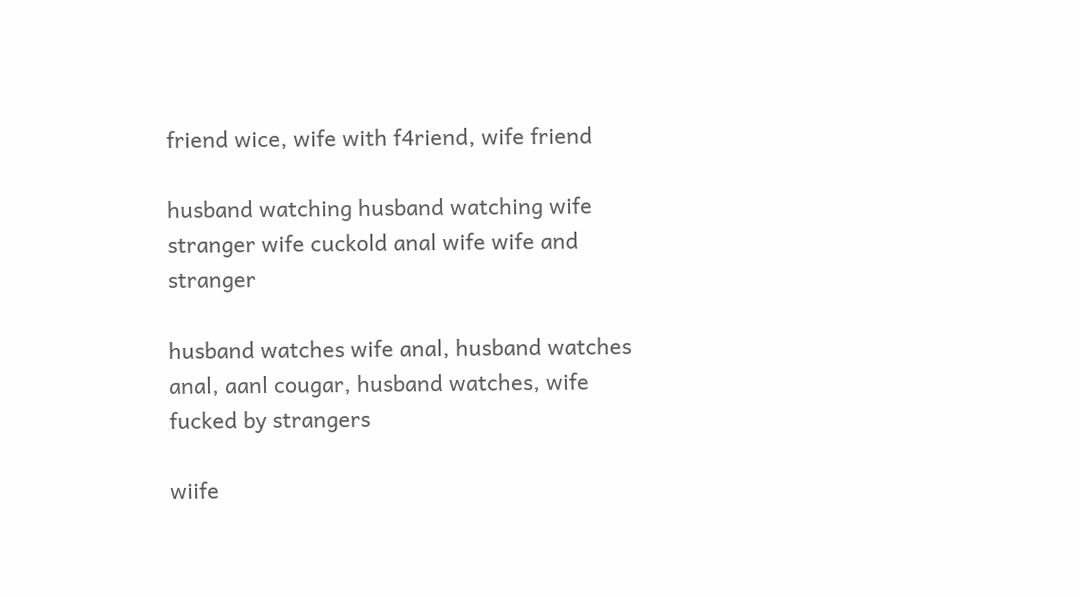friend wice, wife with f4riend, wife friend

husband watching husband watching wife stranger wife cuckold anal wife wife and stranger

husband watches wife anal, husband watches anal, aanl cougar, husband watches, wife fucked by strangers

wiife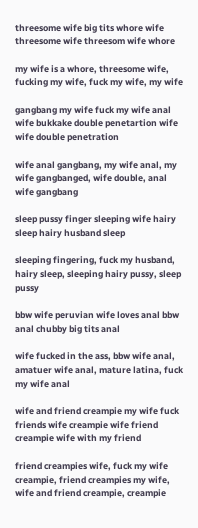threesome wife big tits whore wife threesome wife threesom wife whore

my wife is a whore, threesome wife, fucking my wife, fuck my wife, my wife

gangbang my wife fuck my wife anal wife bukkake double penetartion wife wife double penetration

wife anal gangbang, my wife anal, my wife gangbanged, wife double, anal wife gangbang

sleep pussy finger sleeping wife hairy sleep hairy husband sleep

sleeping fingering, fuck my husband, hairy sleep, sleeping hairy pussy, sleep pussy

bbw wife peruvian wife loves anal bbw anal chubby big tits anal

wife fucked in the ass, bbw wife anal, amatuer wife anal, mature latina, fuck my wife anal

wife and friend creampie my wife fuck friends wife creampie wife friend creampie wife with my friend

friend creampies wife, fuck my wife creampie, friend creampies my wife, wife and friend creampie, creampie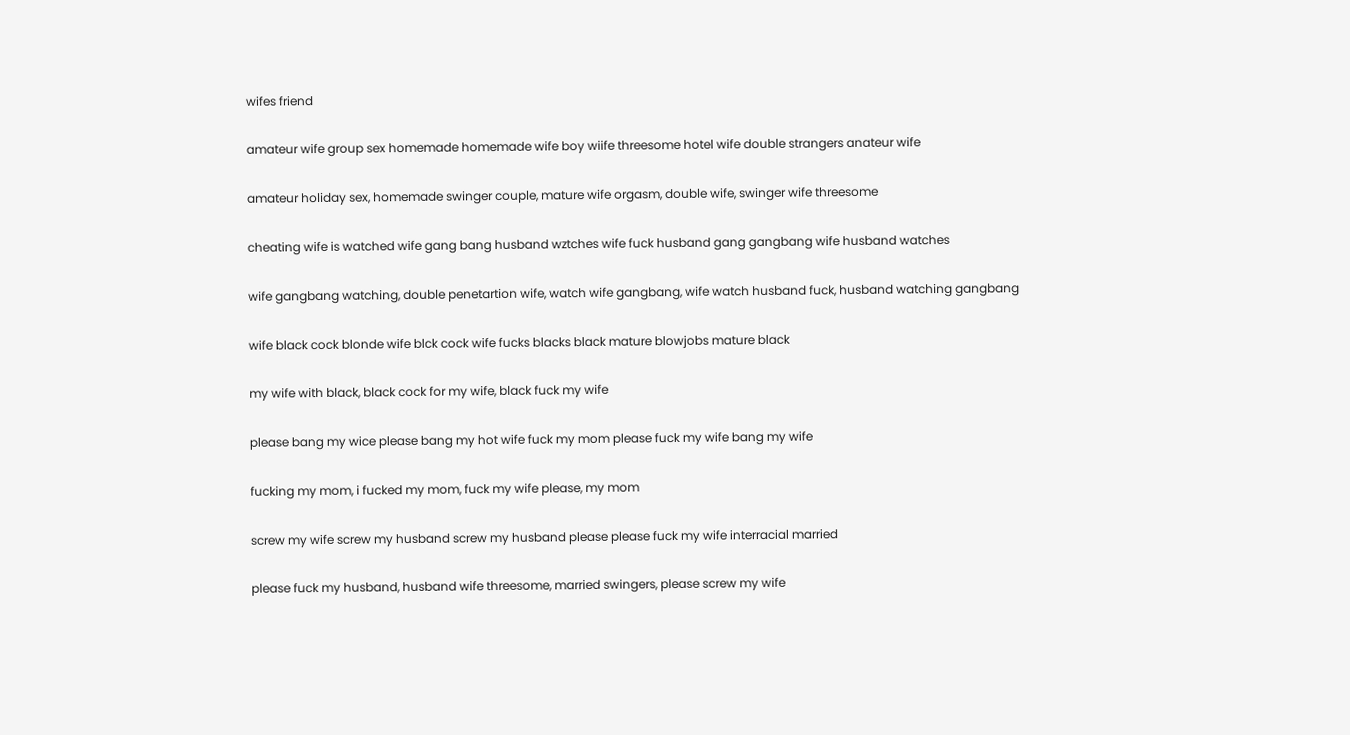wifes friend

amateur wife group sex homemade homemade wife boy wiife threesome hotel wife double strangers anateur wife

amateur holiday sex, homemade swinger couple, mature wife orgasm, double wife, swinger wife threesome

cheating wife is watched wife gang bang husband wztches wife fuck husband gang gangbang wife husband watches

wife gangbang watching, double penetartion wife, watch wife gangbang, wife watch husband fuck, husband watching gangbang

wife black cock blonde wife blck cock wife fucks blacks black mature blowjobs mature black

my wife with black, black cock for my wife, black fuck my wife

please bang my wice please bang my hot wife fuck my mom please fuck my wife bang my wife

fucking my mom, i fucked my mom, fuck my wife please, my mom

screw my wife screw my husband screw my husband please please fuck my wife interracial married

please fuck my husband, husband wife threesome, married swingers, please screw my wife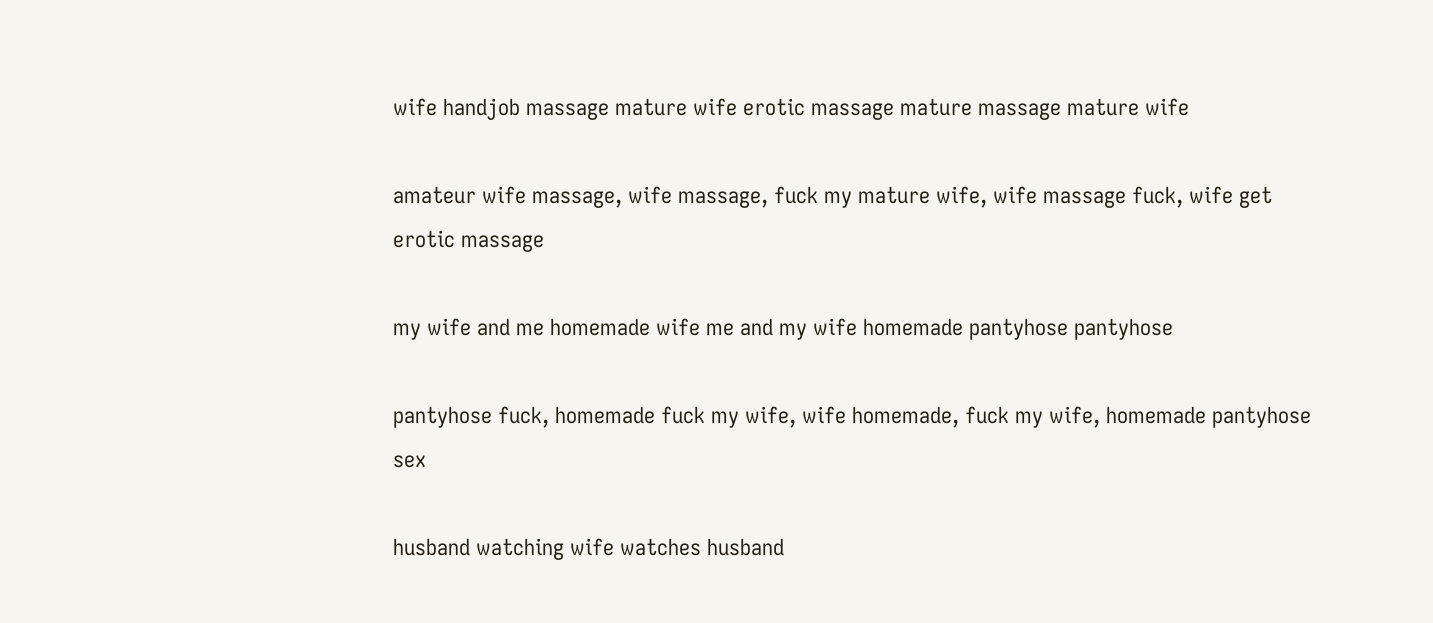wife handjob massage mature wife erotic massage mature massage mature wife

amateur wife massage, wife massage, fuck my mature wife, wife massage fuck, wife get erotic massage

my wife and me homemade wife me and my wife homemade pantyhose pantyhose

pantyhose fuck, homemade fuck my wife, wife homemade, fuck my wife, homemade pantyhose sex

husband watching wife watches husband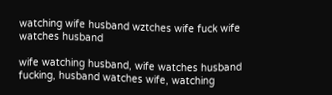watching wife husband wztches wife fuck wife watches husband

wife watching husband, wife watches husband fucking, husband watches wife, watching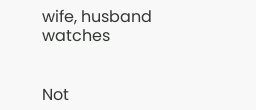wife, husband watches


Not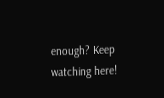enough? Keep watching here!